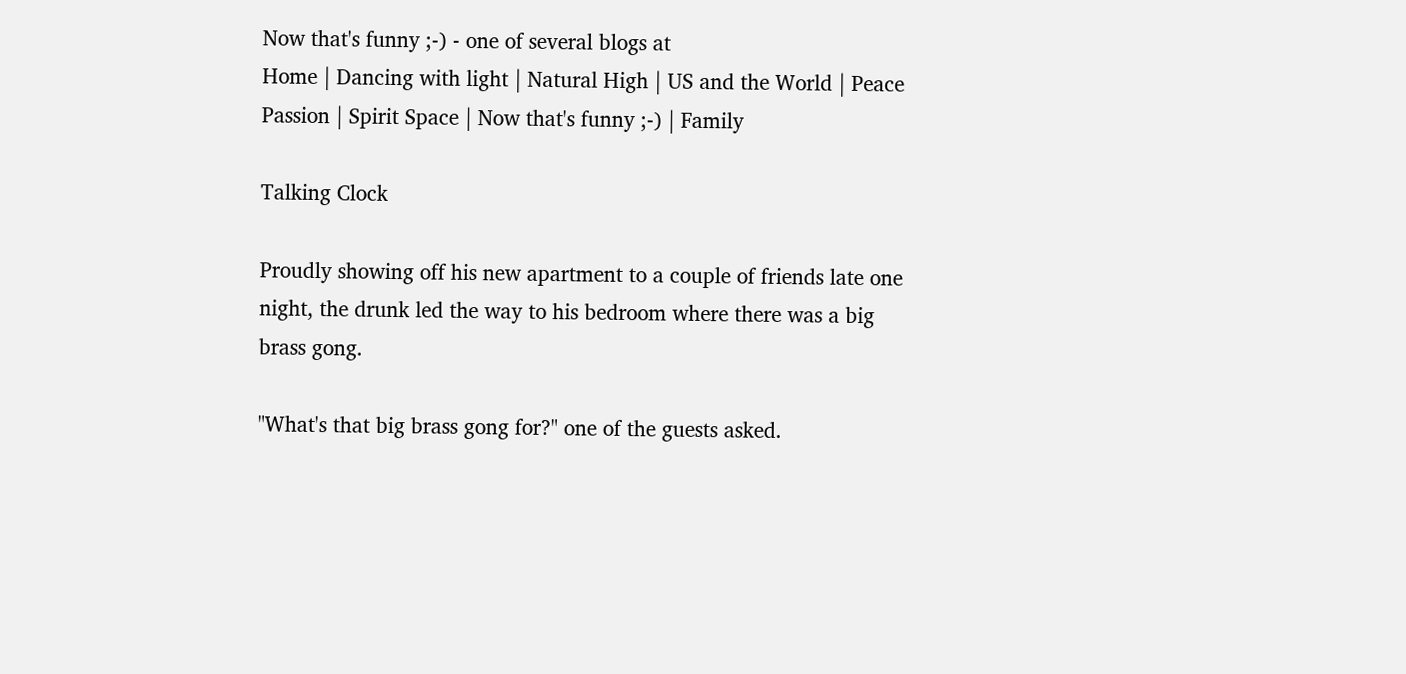Now that's funny ;-) - one of several blogs at
Home | Dancing with light | Natural High | US and the World | Peace Passion | Spirit Space | Now that's funny ;-) | Family

Talking Clock

Proudly showing off his new apartment to a couple of friends late one night, the drunk led the way to his bedroom where there was a big brass gong.

"What's that big brass gong for?" one of the guests asked.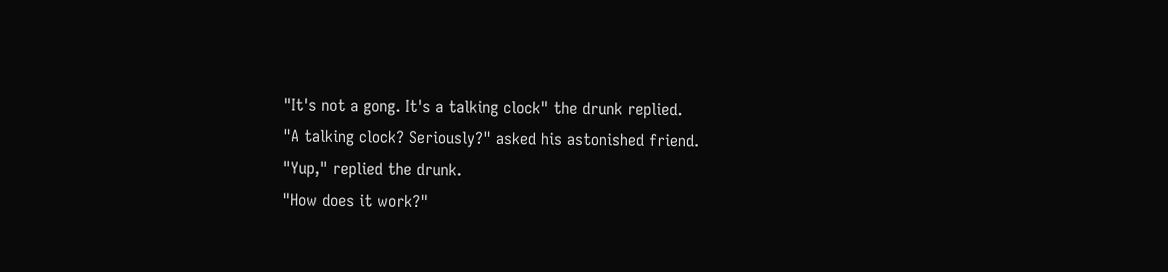"It's not a gong. It's a talking clock" the drunk replied.
"A talking clock? Seriously?" asked his astonished friend.
"Yup," replied the drunk.
"How does it work?"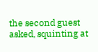the second guest asked, squinting at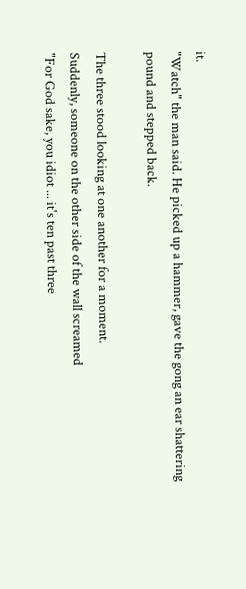it.
"Watch" the man said. He picked up a hammer, gave the gong an ear shattering pound and stepped back.

The three stood looking at one another for a moment.
Suddenly, someone on the other side of the wall screamed
"For God sake, you idiot ... it's ten past three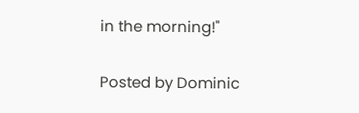in the morning!"

Posted by Dominic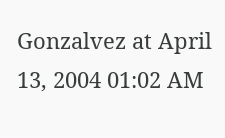Gonzalvez at April 13, 2004 01:02 AM